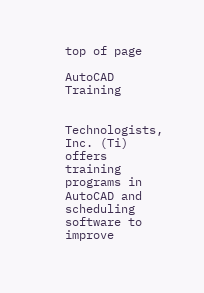top of page

AutoCAD Training


Technologists, Inc. (Ti) offers training programs in AutoCAD and scheduling software to improve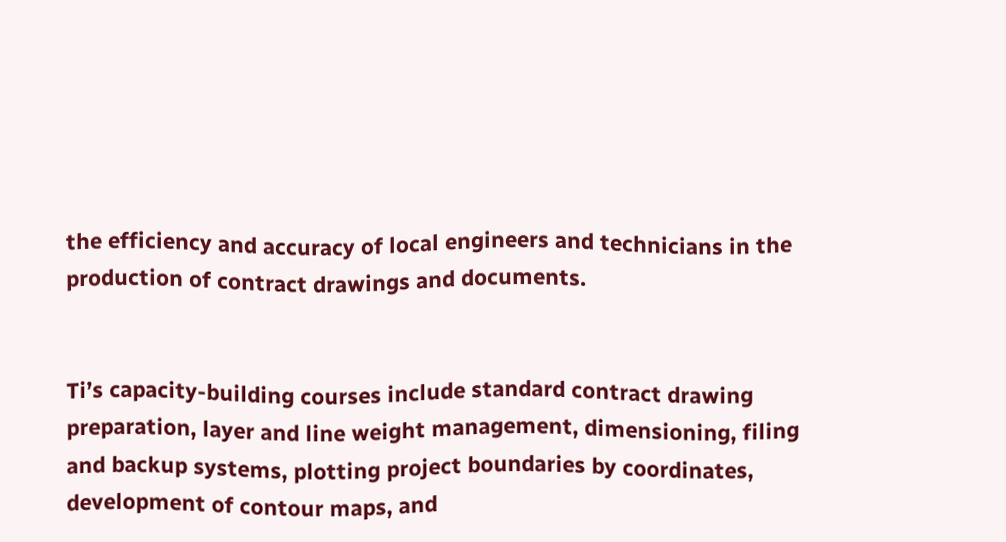the efficiency and accuracy of local engineers and technicians in the production of contract drawings and documents.


Ti’s capacity-building courses include standard contract drawing preparation, layer and line weight management, dimensioning, filing and backup systems, plotting project boundaries by coordinates, development of contour maps, and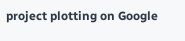project plotting on Google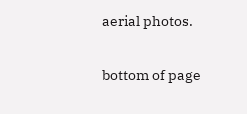aerial photos.

bottom of page